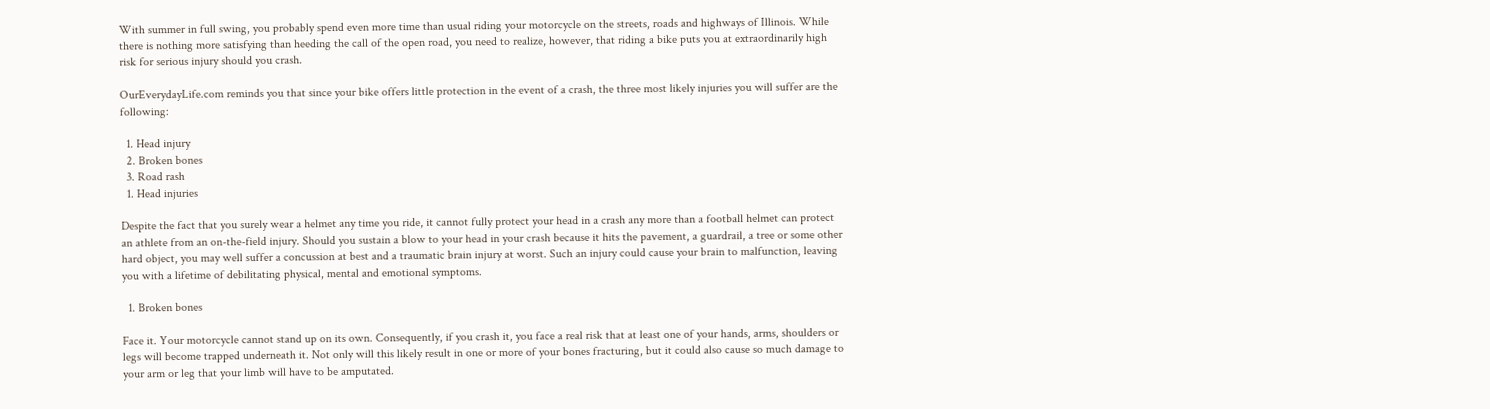With summer in full swing, you probably spend even more time than usual riding your motorcycle on the streets, roads and highways of Illinois. While there is nothing more satisfying than heeding the call of the open road, you need to realize, however, that riding a bike puts you at extraordinarily high risk for serious injury should you crash.

OurEverydayLife.com reminds you that since your bike offers little protection in the event of a crash, the three most likely injuries you will suffer are the following:

  1. Head injury
  2. Broken bones
  3. Road rash
  1. Head injuries

Despite the fact that you surely wear a helmet any time you ride, it cannot fully protect your head in a crash any more than a football helmet can protect an athlete from an on-the-field injury. Should you sustain a blow to your head in your crash because it hits the pavement, a guardrail, a tree or some other hard object, you may well suffer a concussion at best and a traumatic brain injury at worst. Such an injury could cause your brain to malfunction, leaving you with a lifetime of debilitating physical, mental and emotional symptoms.

  1. Broken bones

Face it. Your motorcycle cannot stand up on its own. Consequently, if you crash it, you face a real risk that at least one of your hands, arms, shoulders or legs will become trapped underneath it. Not only will this likely result in one or more of your bones fracturing, but it could also cause so much damage to your arm or leg that your limb will have to be amputated.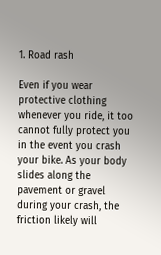1. Road rash

Even if you wear protective clothing whenever you ride, it too cannot fully protect you in the event you crash your bike. As your body slides along the pavement or gravel during your crash, the friction likely will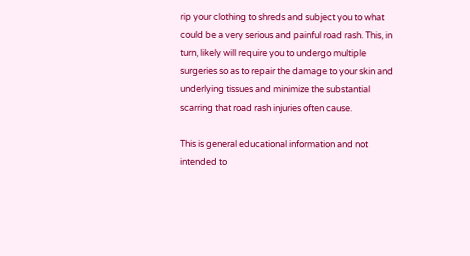rip your clothing to shreds and subject you to what could be a very serious and painful road rash. This, in turn, likely will require you to undergo multiple surgeries so as to repair the damage to your skin and underlying tissues and minimize the substantial scarring that road rash injuries often cause.

This is general educational information and not intended to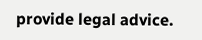provide legal advice.